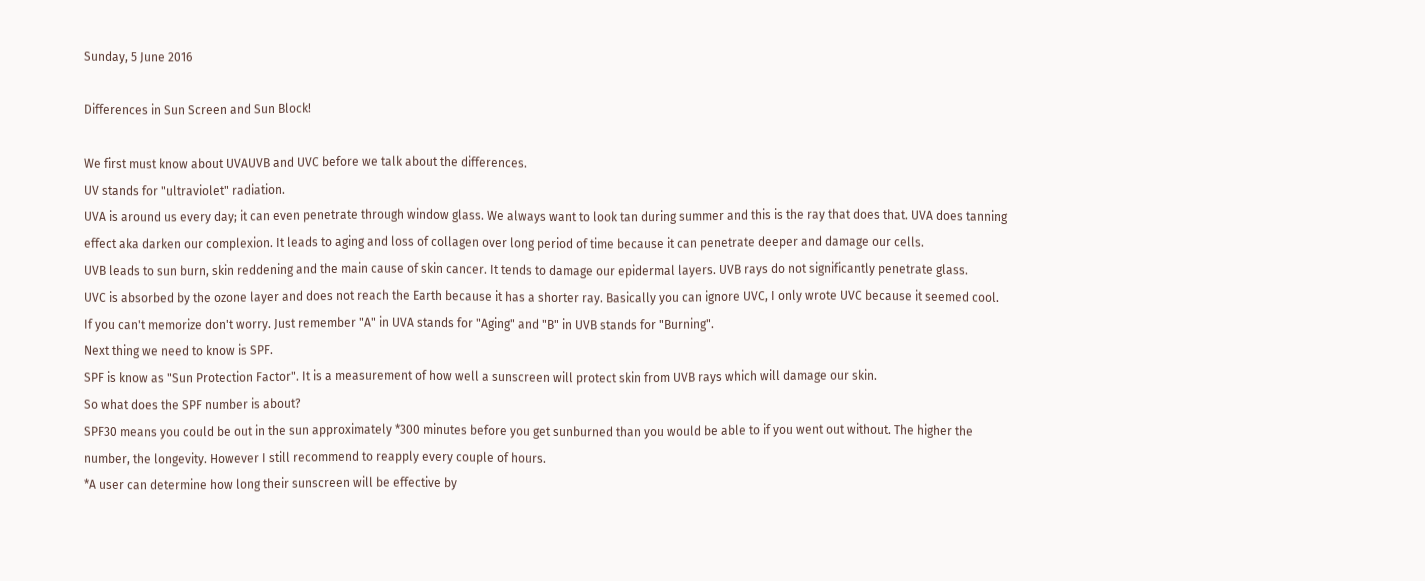Sunday, 5 June 2016

Differences in Sun Screen and Sun Block!

We first must know about UVAUVB and UVC before we talk about the differences.
UV stands for "ultraviolet" radiation.
UVA is around us every day; it can even penetrate through window glass. We always want to look tan during summer and this is the ray that does that. UVA does tanning effect aka darken our complexion. It leads to aging and loss of collagen over long period of time because it can penetrate deeper and damage our cells.
UVB leads to sun burn, skin reddening and the main cause of skin cancer. It tends to damage our epidermal layers. UVB rays do not significantly penetrate glass.
UVC is absorbed by the ozone layer and does not reach the Earth because it has a shorter ray. Basically you can ignore UVC, I only wrote UVC because it seemed cool.
If you can't memorize don't worry. Just remember "A" in UVA stands for "Aging" and "B" in UVB stands for "Burning".
Next thing we need to know is SPF.
SPF is know as "Sun Protection Factor". It is a measurement of how well a sunscreen will protect skin from UVB rays which will damage our skin.
So what does the SPF number is about?
SPF30 means you could be out in the sun approximately *300 minutes before you get sunburned than you would be able to if you went out without. The higher the number, the longevity. However I still recommend to reapply every couple of hours.
*A user can determine how long their sunscreen will be effective by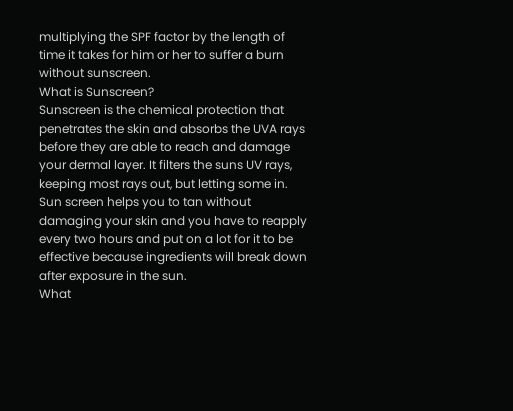multiplying the SPF factor by the length of time it takes for him or her to suffer a burn without sunscreen.
What is Sunscreen?
Sunscreen is the chemical protection that penetrates the skin and absorbs the UVA rays before they are able to reach and damage your dermal layer. It filters the suns UV rays, keeping most rays out, but letting some in.
Sun screen helps you to tan without damaging your skin and you have to reapply every two hours and put on a lot for it to be effective because ingredients will break down after exposure in the sun.
What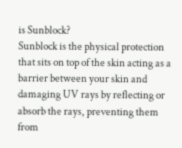is Sunblock?
Sunblock is the physical protection that sits on top of the skin acting as a barrier between your skin and damaging UV rays by reflecting or absorb the rays, preventing them from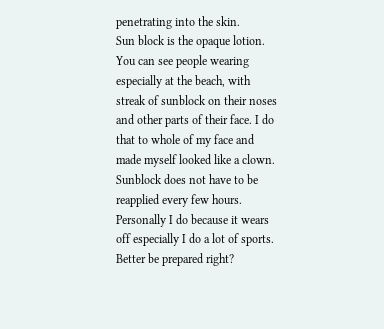penetrating into the skin.
Sun block is the opaque lotion. You can see people wearing especially at the beach, with streak of sunblock on their noses and other parts of their face. I do that to whole of my face and made myself looked like a clown.
Sunblock does not have to be reapplied every few hours. Personally I do because it wears off especially I do a lot of sports. Better be prepared right?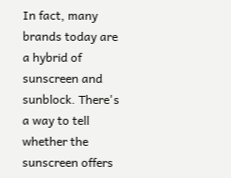In fact, many brands today are a hybrid of sunscreen and sunblock. There's a way to tell whether the sunscreen offers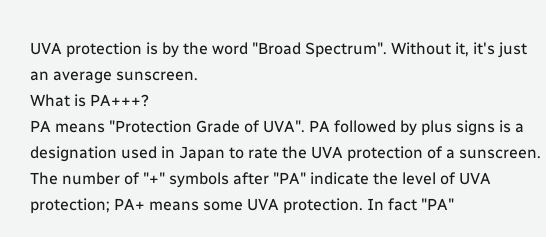UVA protection is by the word "Broad Spectrum". Without it, it's just an average sunscreen.
What is PA+++?
PA means "Protection Grade of UVA". PA followed by plus signs is a designation used in Japan to rate the UVA protection of a sunscreen. The number of "+" symbols after "PA" indicate the level of UVA protection; PA+ means some UVA protection. In fact "PA"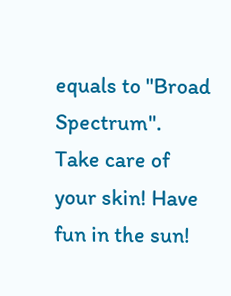equals to "Broad Spectrum".
Take care of your skin! Have fun in the sun!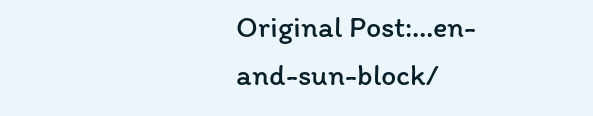Original Post:…en-and-sun-block/